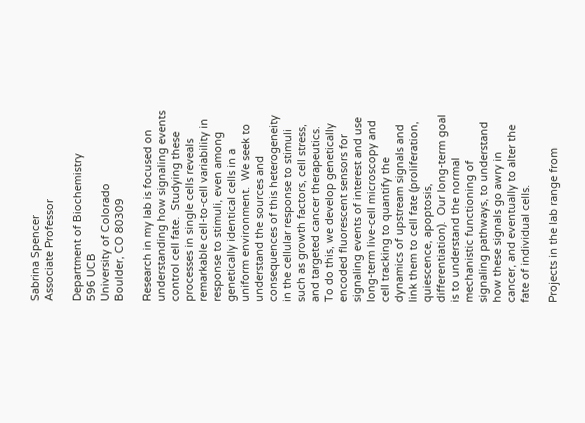Sabrina Spencer
Associate Professor

Department of Biochemistry
596 UCB
University of Colorado
Boulder, CO 80309

Research in my lab is focused on understanding how signaling events control cell fate.  Studying these processes in single cells reveals remarkable cell-to-cell variability in response to stimuli, even among genetically identical cells in a uniform environment.  We seek to understand the sources and consequences of this heterogeneity in the cellular response to stimuli such as growth factors, cell stress, and targeted cancer therapeutics.  To do this, we develop genetically encoded fluorescent sensors for signaling events of interest and use long-term live-cell microscopy and cell tracking to quantify the dynamics of upstream signals and link them to cell fate (proliferation, quiescence, apoptosis, differentiation).  Our long-term goal is to understand the normal mechanistic functioning of signaling pathways, to understand how these signals go awry in cancer, and eventually to alter the fate of individual cells.

Projects in the lab range from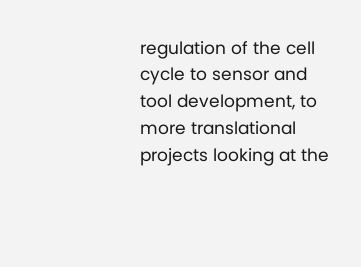regulation of the cell cycle to sensor and tool development, to more translational projects looking at the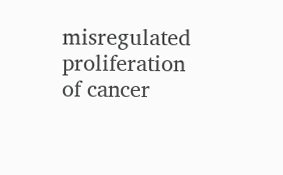misregulated proliferation of cancer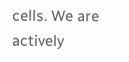cells. We are actively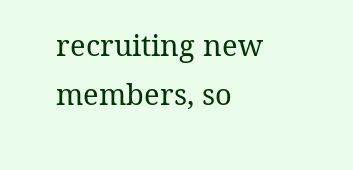recruiting new members, so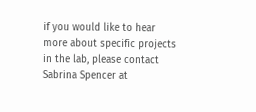if you would like to hear more about specific projects in the lab, please contact Sabrina Spencer at